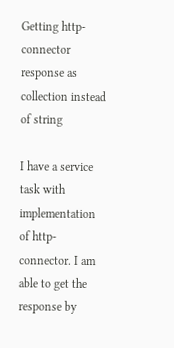Getting http-connector response as collection instead of string

I have a service task with implementation of http-connector. I am able to get the response by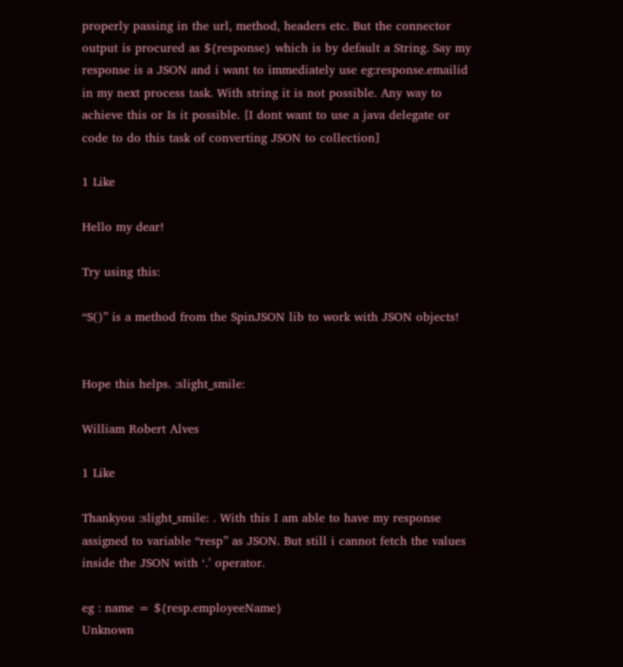properly passing in the url, method, headers etc. But the connector output is procured as ${response} which is by default a String. Say my response is a JSON and i want to immediately use eg:response.emailid in my next process task. With string it is not possible. Any way to achieve this or Is it possible. [I dont want to use a java delegate or code to do this task of converting JSON to collection]

1 Like

Hello my dear!

Try using this:

“S()” is a method from the SpinJSON lib to work with JSON objects!


Hope this helps. :slight_smile:

William Robert Alves

1 Like

Thankyou :slight_smile: . With this I am able to have my response assigned to variable “resp” as JSON. But still i cannot fetch the values inside the JSON with ‘.’ operator.

eg : name = ${resp.employeeName}
Unknown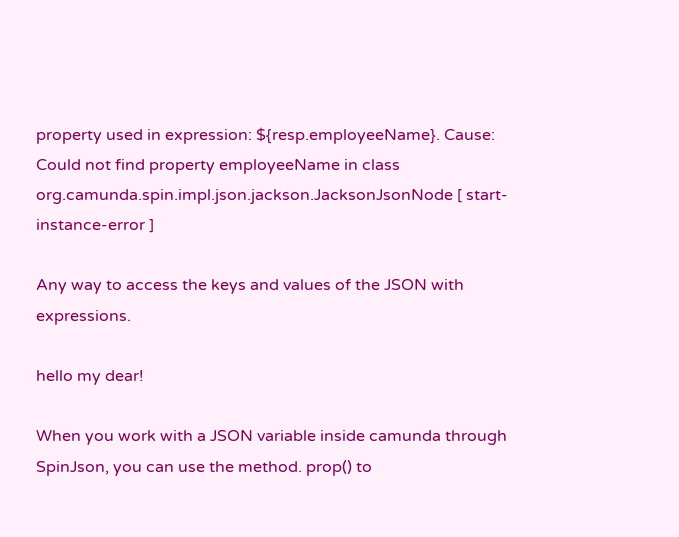property used in expression: ${resp.employeeName}. Cause: Could not find property employeeName in class org.camunda.spin.impl.json.jackson.JacksonJsonNode [ start-instance-error ]

Any way to access the keys and values of the JSON with expressions.

hello my dear!

When you work with a JSON variable inside camunda through SpinJson, you can use the method. prop() to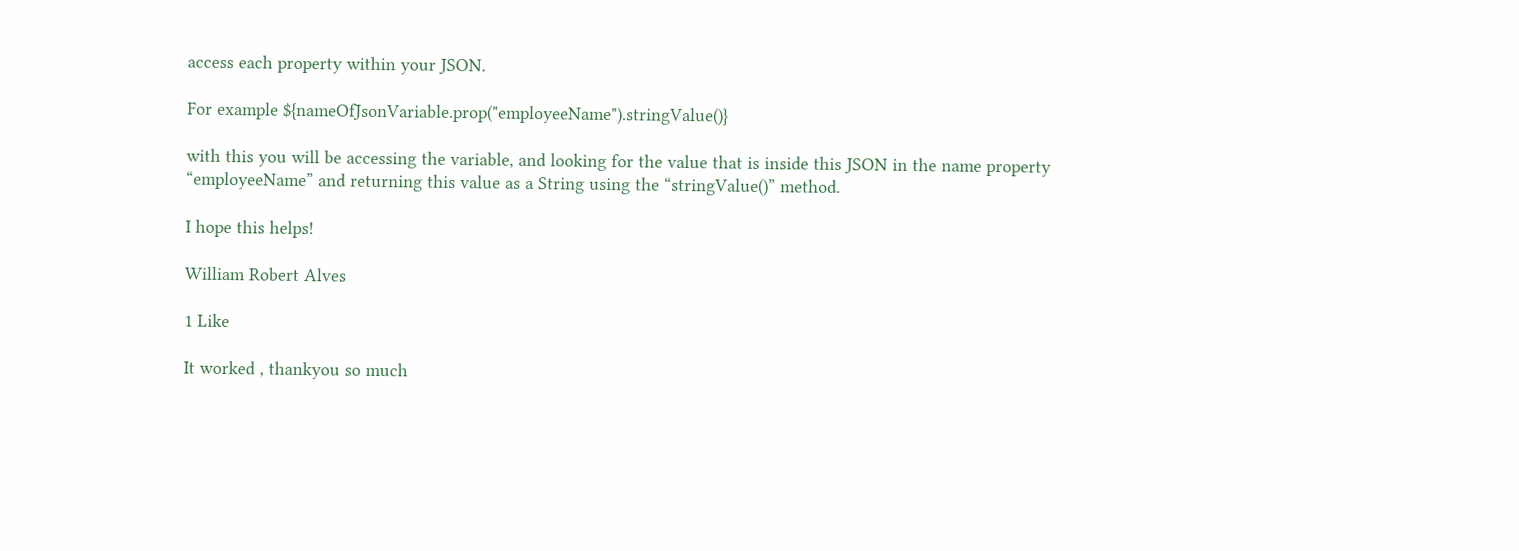access each property within your JSON.

For example ${nameOfJsonVariable.prop("employeeName").stringValue()}

with this you will be accessing the variable, and looking for the value that is inside this JSON in the name property “employeeName” and returning this value as a String using the “stringValue()” method.

I hope this helps!

William Robert Alves

1 Like

It worked , thankyou so much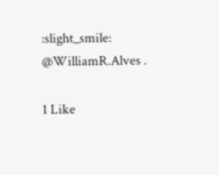:slight_smile: @WilliamR.Alves .

1 Like